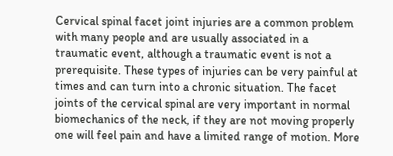Cervical spinal facet joint injuries are a common problem with many people and are usually associated in a traumatic event, although a traumatic event is not a prerequisite. These types of injuries can be very painful at times and can turn into a chronic situation. The facet joints of the cervical spinal are very important in normal biomechanics of the neck, if they are not moving properly one will feel pain and have a limited range of motion. More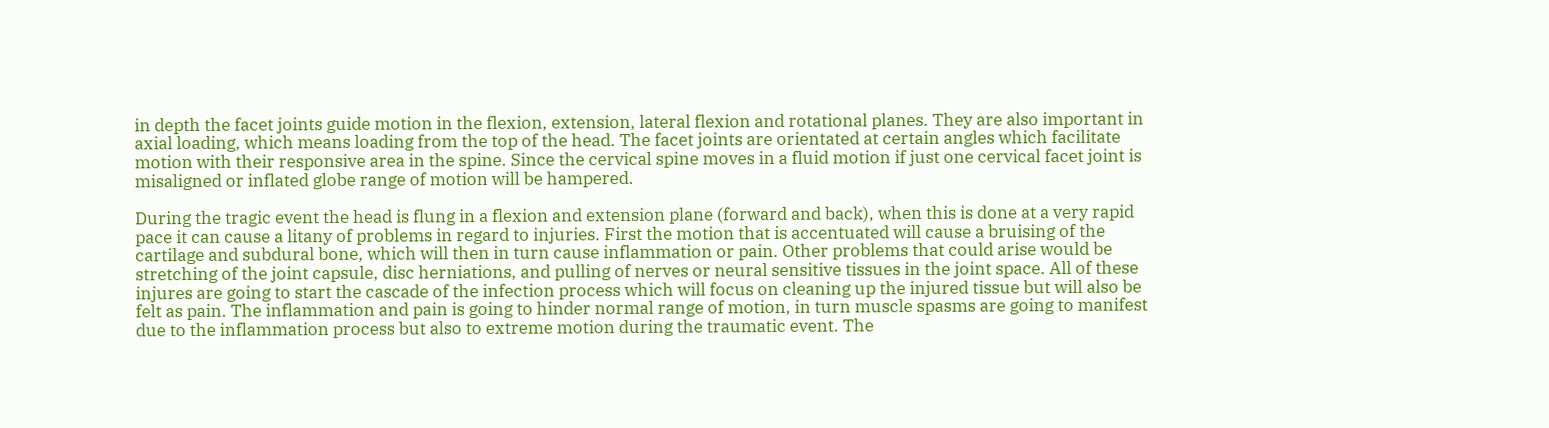in depth the facet joints guide motion in the flexion, extension, lateral flexion and rotational planes. They are also important in axial loading, which means loading from the top of the head. The facet joints are orientated at certain angles which facilitate motion with their responsive area in the spine. Since the cervical spine moves in a fluid motion if just one cervical facet joint is misaligned or inflated globe range of motion will be hampered.

During the tragic event the head is flung in a flexion and extension plane (forward and back), when this is done at a very rapid pace it can cause a litany of problems in regard to injuries. First the motion that is accentuated will cause a bruising of the cartilage and subdural bone, which will then in turn cause inflammation or pain. Other problems that could arise would be stretching of the joint capsule, disc herniations, and pulling of nerves or neural sensitive tissues in the joint space. All of these injures are going to start the cascade of the infection process which will focus on cleaning up the injured tissue but will also be felt as pain. The inflammation and pain is going to hinder normal range of motion, in turn muscle spasms are going to manifest due to the inflammation process but also to extreme motion during the traumatic event. The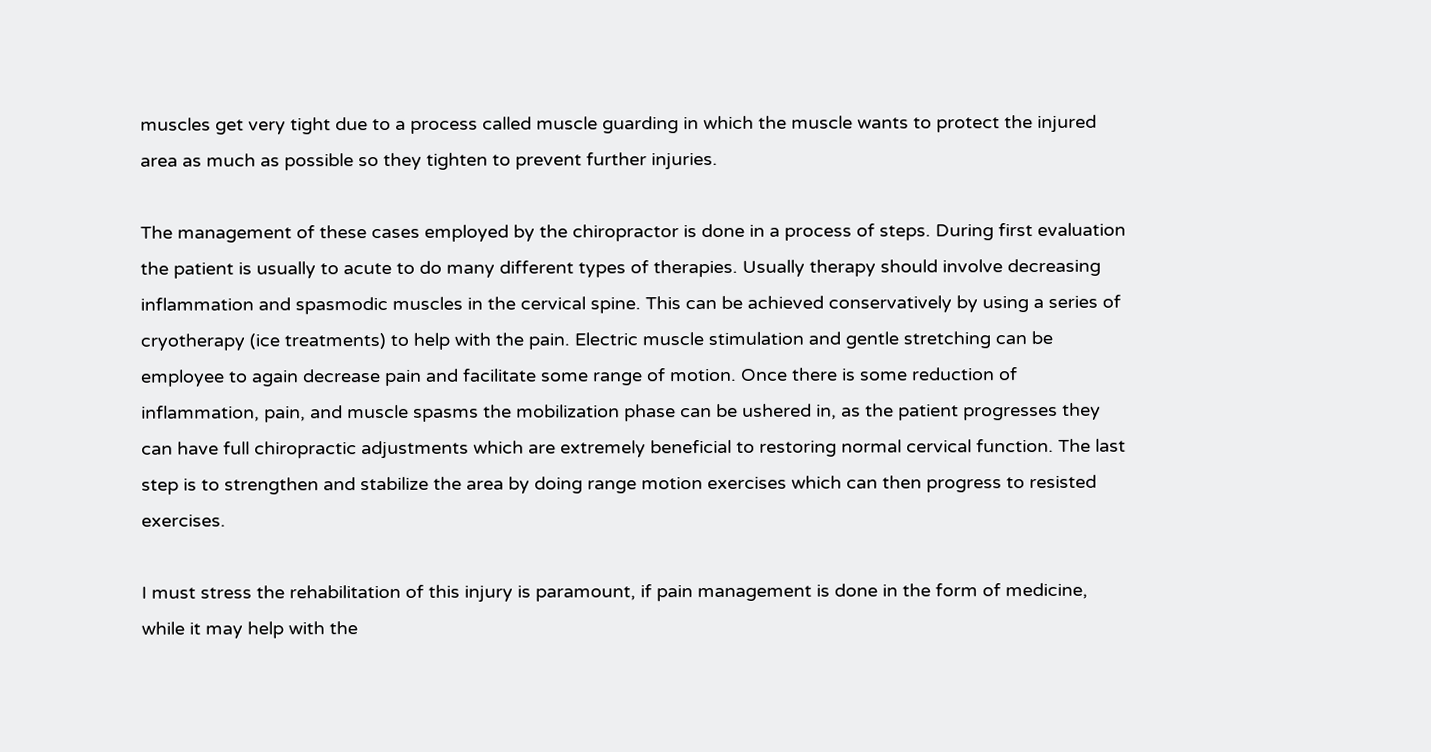muscles get very tight due to a process called muscle guarding in which the muscle wants to protect the injured area as much as possible so they tighten to prevent further injuries.

The management of these cases employed by the chiropractor is done in a process of steps. During first evaluation the patient is usually to acute to do many different types of therapies. Usually therapy should involve decreasing inflammation and spasmodic muscles in the cervical spine. This can be achieved conservatively by using a series of cryotherapy (ice treatments) to help with the pain. Electric muscle stimulation and gentle stretching can be employee to again decrease pain and facilitate some range of motion. Once there is some reduction of inflammation, pain, and muscle spasms the mobilization phase can be ushered in, as the patient progresses they can have full chiropractic adjustments which are extremely beneficial to restoring normal cervical function. The last step is to strengthen and stabilize the area by doing range motion exercises which can then progress to resisted exercises.

I must stress the rehabilitation of this injury is paramount, if pain management is done in the form of medicine, while it may help with the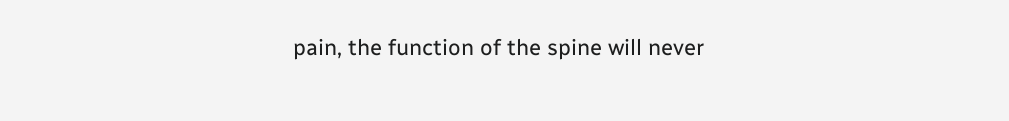pain, the function of the spine will never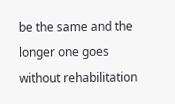be the same and the longer one goes without rehabilitation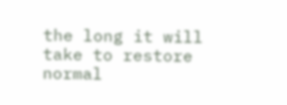the long it will take to restore normal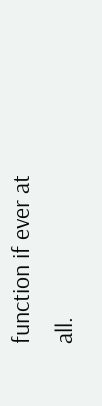function if ever at all.